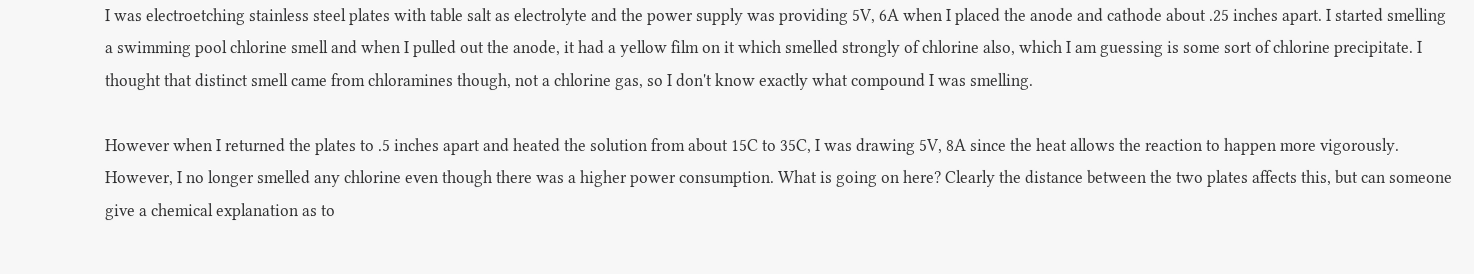I was electroetching stainless steel plates with table salt as electrolyte and the power supply was providing 5V, 6A when I placed the anode and cathode about .25 inches apart. I started smelling a swimming pool chlorine smell and when I pulled out the anode, it had a yellow film on it which smelled strongly of chlorine also, which I am guessing is some sort of chlorine precipitate. I thought that distinct smell came from chloramines though, not a chlorine gas, so I don't know exactly what compound I was smelling.

However when I returned the plates to .5 inches apart and heated the solution from about 15C to 35C, I was drawing 5V, 8A since the heat allows the reaction to happen more vigorously. However, I no longer smelled any chlorine even though there was a higher power consumption. What is going on here? Clearly the distance between the two plates affects this, but can someone give a chemical explanation as to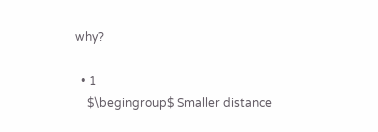why?

  • 1
    $\begingroup$ Smaller distance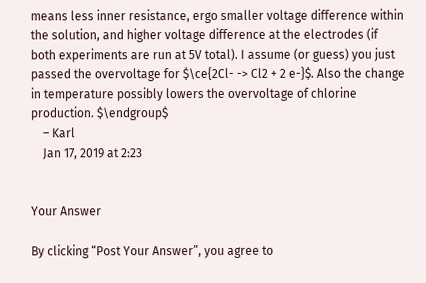means less inner resistance, ergo smaller voltage difference within the solution, and higher voltage difference at the electrodes (if both experiments are run at 5V total). I assume (or guess) you just passed the overvoltage for $\ce{2Cl- -> Cl2 + 2 e-}$. Also the change in temperature possibly lowers the overvoltage of chlorine production. $\endgroup$
    – Karl
    Jan 17, 2019 at 2:23


Your Answer

By clicking “Post Your Answer”, you agree to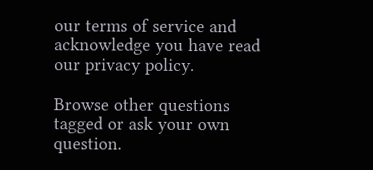our terms of service and acknowledge you have read our privacy policy.

Browse other questions tagged or ask your own question.